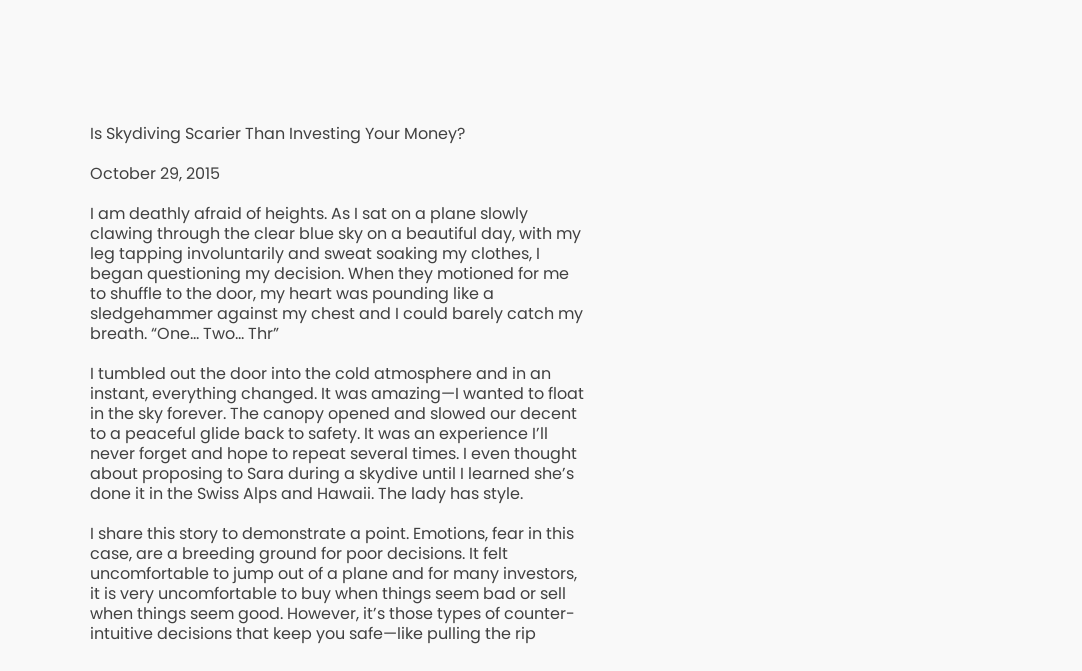Is Skydiving Scarier Than Investing Your Money?

October 29, 2015

I am deathly afraid of heights. As I sat on a plane slowly clawing through the clear blue sky on a beautiful day, with my leg tapping involuntarily and sweat soaking my clothes, I began questioning my decision. When they motioned for me to shuffle to the door, my heart was pounding like a sledgehammer against my chest and I could barely catch my breath. “One… Two… Thr”

I tumbled out the door into the cold atmosphere and in an instant, everything changed. It was amazing—I wanted to float in the sky forever. The canopy opened and slowed our decent to a peaceful glide back to safety. It was an experience I’ll never forget and hope to repeat several times. I even thought about proposing to Sara during a skydive until I learned she’s done it in the Swiss Alps and Hawaii. The lady has style.

I share this story to demonstrate a point. Emotions, fear in this case, are a breeding ground for poor decisions. It felt uncomfortable to jump out of a plane and for many investors, it is very uncomfortable to buy when things seem bad or sell when things seem good. However, it’s those types of counter-intuitive decisions that keep you safe—like pulling the rip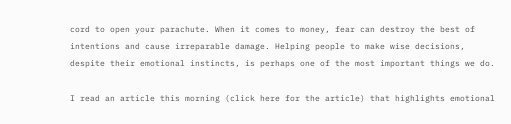cord to open your parachute. When it comes to money, fear can destroy the best of intentions and cause irreparable damage. Helping people to make wise decisions, despite their emotional instincts, is perhaps one of the most important things we do.

I read an article this morning (click here for the article) that highlights emotional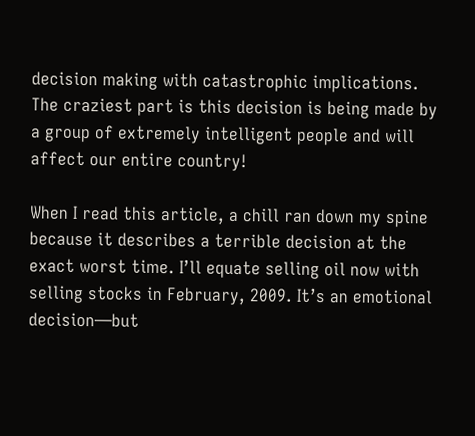decision making with catastrophic implications. The craziest part is this decision is being made by a group of extremely intelligent people and will affect our entire country!

When I read this article, a chill ran down my spine because it describes a terrible decision at the exact worst time. I’ll equate selling oil now with selling stocks in February, 2009. It’s an emotional decision—but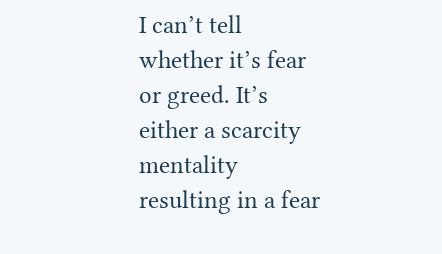I can’t tell whether it’s fear or greed. It’s either a scarcity mentality resulting in a fear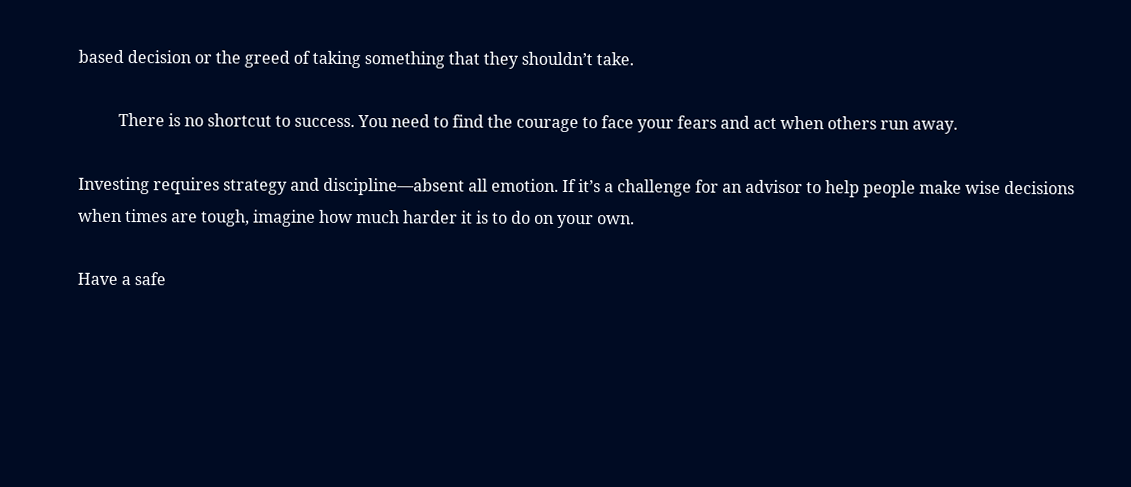based decision or the greed of taking something that they shouldn’t take.

          There is no shortcut to success. You need to find the courage to face your fears and act when others run away.

Investing requires strategy and discipline—absent all emotion. If it’s a challenge for an advisor to help people make wise decisions when times are tough, imagine how much harder it is to do on your own.

Have a safe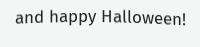and happy Halloween!